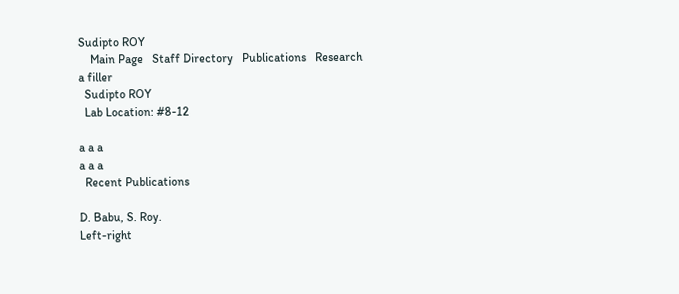Sudipto ROY
    Main Page   Staff Directory   Publications   Research
a filler
  Sudipto ROY
  Lab Location: #8-12

a a a
a a a
  Recent Publications

D. Babu, S. Roy.
Left-right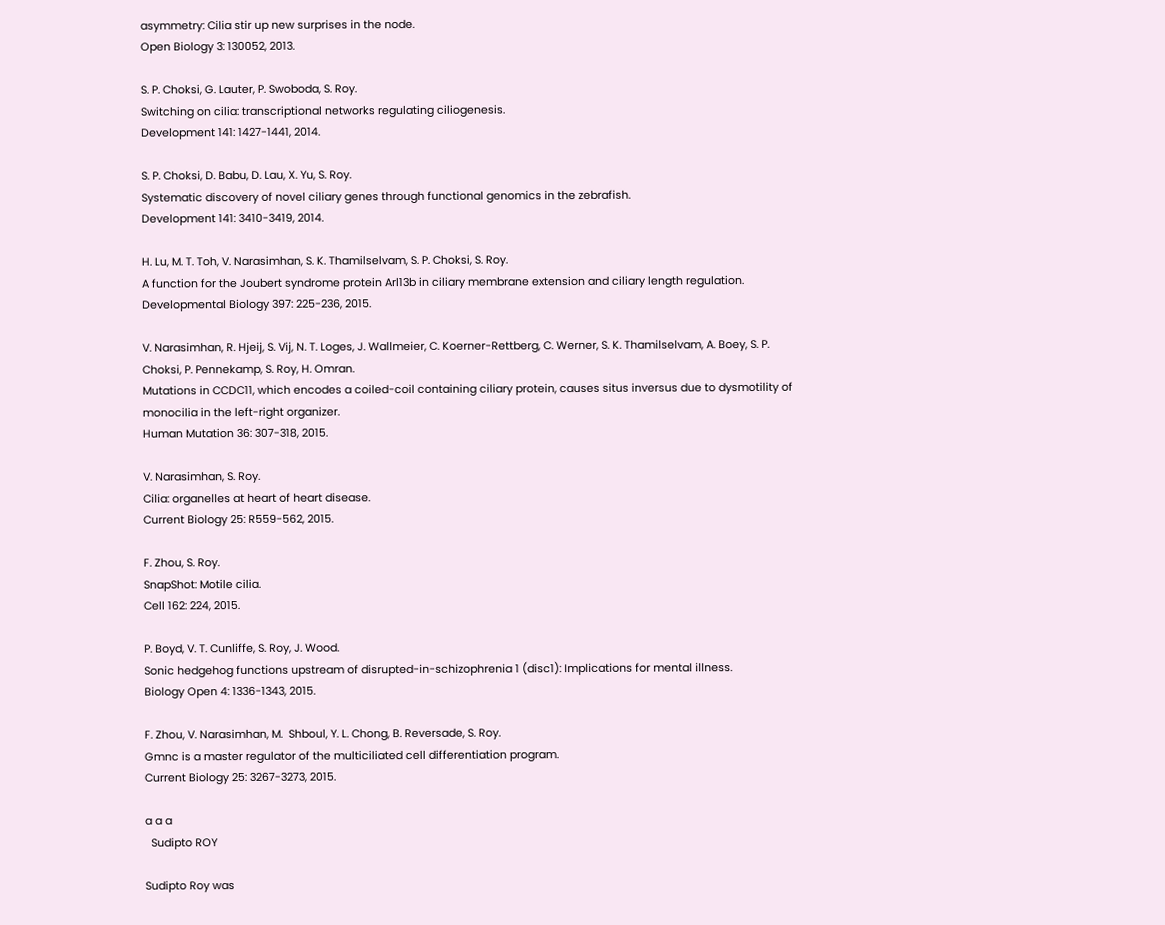asymmetry: Cilia stir up new surprises in the node.
Open Biology 3: 130052, 2013.

S. P. Choksi, G. Lauter, P. Swoboda, S. Roy.
Switching on cilia: transcriptional networks regulating ciliogenesis.
Development 141: 1427-1441, 2014.

S. P. Choksi, D. Babu, D. Lau, X. Yu, S. Roy.
Systematic discovery of novel ciliary genes through functional genomics in the zebrafish.
Development 141: 3410-3419, 2014.

H. Lu, M. T. Toh, V. Narasimhan, S. K. Thamilselvam, S. P. Choksi, S. Roy.
A function for the Joubert syndrome protein Arl13b in ciliary membrane extension and ciliary length regulation.
Developmental Biology 397: 225-236, 2015.

V. Narasimhan, R. Hjeij, S. Vij, N. T. Loges, J. Wallmeier, C. Koerner-Rettberg, C. Werner, S. K. Thamilselvam, A. Boey, S. P. Choksi, P. Pennekamp, S. Roy, H. Omran.
Mutations in CCDC11, which encodes a coiled-coil containing ciliary protein, causes situs inversus due to dysmotility of monocilia in the left-right organizer.
Human Mutation 36: 307-318, 2015.

V. Narasimhan, S. Roy.
Cilia: organelles at heart of heart disease.
Current Biology 25: R559-562, 2015.

F. Zhou, S. Roy.
SnapShot: Motile cilia.
Cell 162: 224, 2015.

P. Boyd, V. T. Cunliffe, S. Roy, J. Wood.
Sonic hedgehog functions upstream of disrupted-in-schizophrenia 1 (disc1): Implications for mental illness.
Biology Open 4: 1336-1343, 2015.

F. Zhou, V. Narasimhan, M.  Shboul, Y. L. Chong, B. Reversade, S. Roy.
Gmnc is a master regulator of the multiciliated cell differentiation program.
Current Biology 25: 3267-3273, 2015.

a a a
  Sudipto ROY

Sudipto Roy was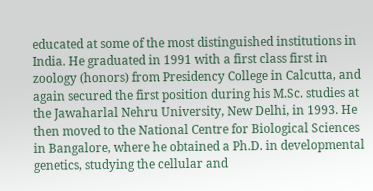educated at some of the most distinguished institutions in India. He graduated in 1991 with a first class first in zoology (honors) from Presidency College in Calcutta, and again secured the first position during his M.Sc. studies at the Jawaharlal Nehru University, New Delhi, in 1993. He then moved to the National Centre for Biological Sciences in Bangalore, where he obtained a Ph.D. in developmental genetics, studying the cellular and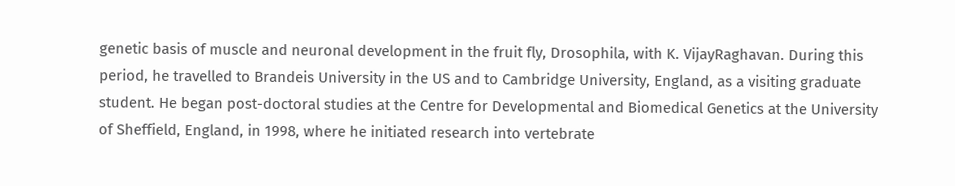genetic basis of muscle and neuronal development in the fruit fly, Drosophila, with K. VijayRaghavan. During this period, he travelled to Brandeis University in the US and to Cambridge University, England, as a visiting graduate student. He began post-doctoral studies at the Centre for Developmental and Biomedical Genetics at the University of Sheffield, England, in 1998, where he initiated research into vertebrate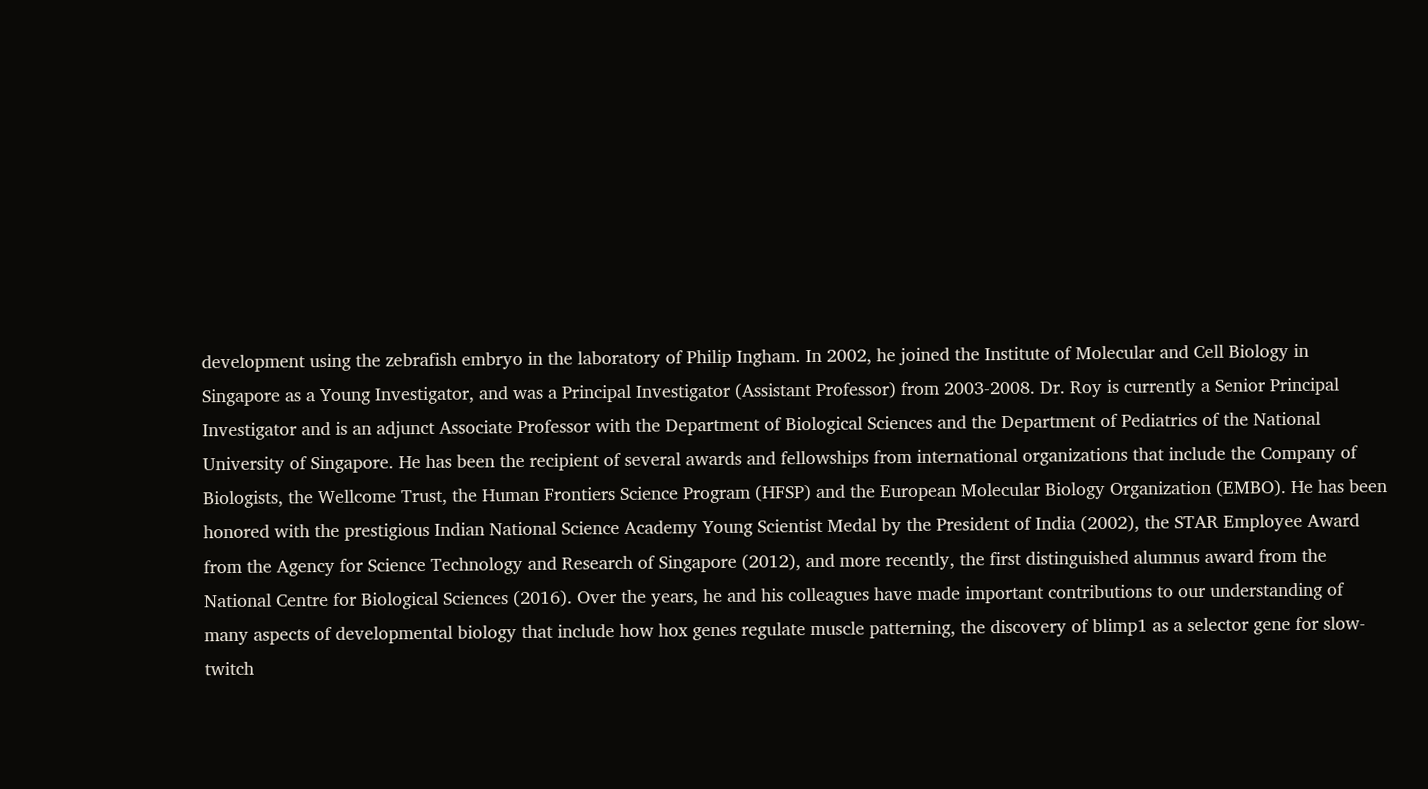development using the zebrafish embryo in the laboratory of Philip Ingham. In 2002, he joined the Institute of Molecular and Cell Biology in Singapore as a Young Investigator, and was a Principal Investigator (Assistant Professor) from 2003-2008. Dr. Roy is currently a Senior Principal Investigator and is an adjunct Associate Professor with the Department of Biological Sciences and the Department of Pediatrics of the National University of Singapore. He has been the recipient of several awards and fellowships from international organizations that include the Company of Biologists, the Wellcome Trust, the Human Frontiers Science Program (HFSP) and the European Molecular Biology Organization (EMBO). He has been honored with the prestigious Indian National Science Academy Young Scientist Medal by the President of India (2002), the STAR Employee Award from the Agency for Science Technology and Research of Singapore (2012), and more recently, the first distinguished alumnus award from the National Centre for Biological Sciences (2016). Over the years, he and his colleagues have made important contributions to our understanding of many aspects of developmental biology that include how hox genes regulate muscle patterning, the discovery of blimp1 as a selector gene for slow-twitch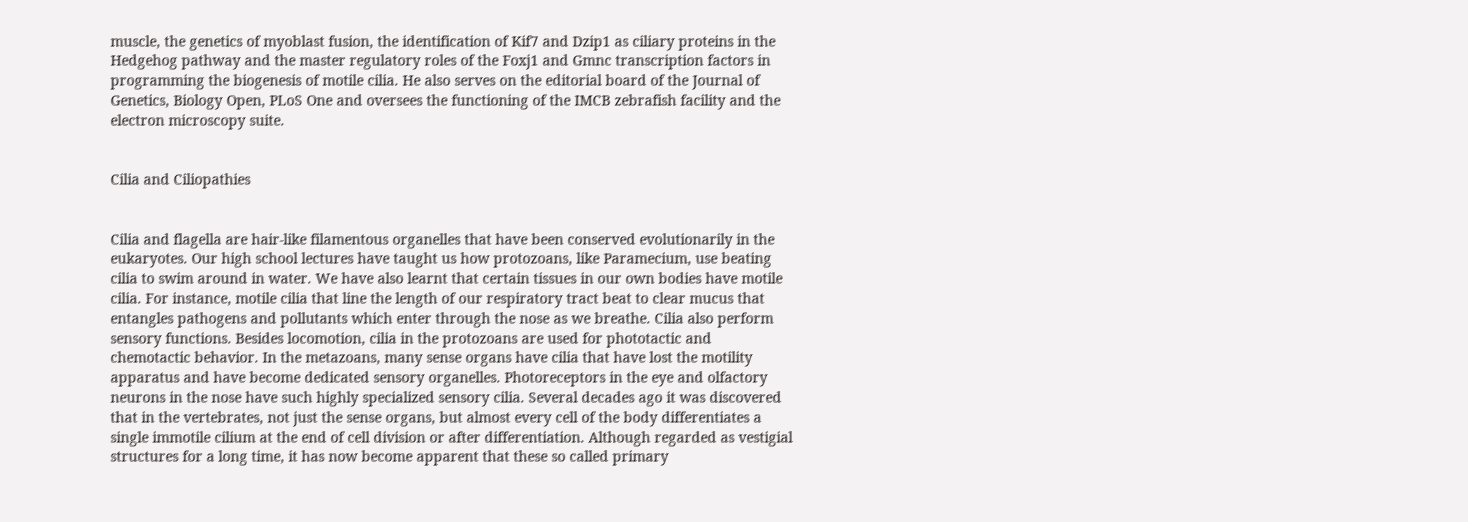muscle, the genetics of myoblast fusion, the identification of Kif7 and Dzip1 as ciliary proteins in the Hedgehog pathway and the master regulatory roles of the Foxj1 and Gmnc transcription factors in programming the biogenesis of motile cilia. He also serves on the editorial board of the Journal of Genetics, Biology Open, PLoS One and oversees the functioning of the IMCB zebrafish facility and the electron microscopy suite.


Cilia and Ciliopathies


Cilia and flagella are hair-like filamentous organelles that have been conserved evolutionarily in the eukaryotes. Our high school lectures have taught us how protozoans, like Paramecium, use beating cilia to swim around in water. We have also learnt that certain tissues in our own bodies have motile cilia. For instance, motile cilia that line the length of our respiratory tract beat to clear mucus that entangles pathogens and pollutants which enter through the nose as we breathe. Cilia also perform sensory functions. Besides locomotion, cilia in the protozoans are used for phototactic and chemotactic behavior. In the metazoans, many sense organs have cilia that have lost the motility apparatus and have become dedicated sensory organelles. Photoreceptors in the eye and olfactory neurons in the nose have such highly specialized sensory cilia. Several decades ago it was discovered that in the vertebrates, not just the sense organs, but almost every cell of the body differentiates a single immotile cilium at the end of cell division or after differentiation. Although regarded as vestigial structures for a long time, it has now become apparent that these so called primary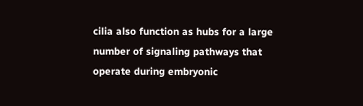cilia also function as hubs for a large number of signaling pathways that operate during embryonic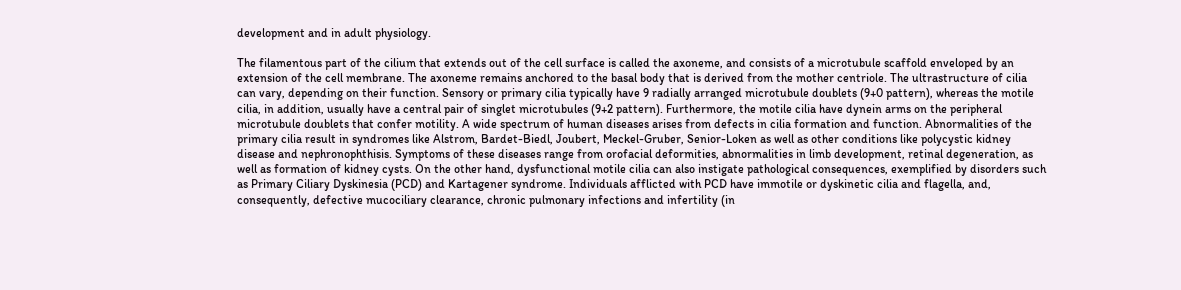development and in adult physiology.

The filamentous part of the cilium that extends out of the cell surface is called the axoneme, and consists of a microtubule scaffold enveloped by an extension of the cell membrane. The axoneme remains anchored to the basal body that is derived from the mother centriole. The ultrastructure of cilia can vary, depending on their function. Sensory or primary cilia typically have 9 radially arranged microtubule doublets (9+0 pattern), whereas the motile cilia, in addition, usually have a central pair of singlet microtubules (9+2 pattern). Furthermore, the motile cilia have dynein arms on the peripheral microtubule doublets that confer motility. A wide spectrum of human diseases arises from defects in cilia formation and function. Abnormalities of the primary cilia result in syndromes like Alstrom, Bardet-Biedl, Joubert, Meckel-Gruber, Senior-Loken as well as other conditions like polycystic kidney disease and nephronophthisis. Symptoms of these diseases range from orofacial deformities, abnormalities in limb development, retinal degeneration, as well as formation of kidney cysts. On the other hand, dysfunctional motile cilia can also instigate pathological consequences, exemplified by disorders such as Primary Ciliary Dyskinesia (PCD) and Kartagener syndrome. Individuals afflicted with PCD have immotile or dyskinetic cilia and flagella, and, consequently, defective mucociliary clearance, chronic pulmonary infections and infertility (in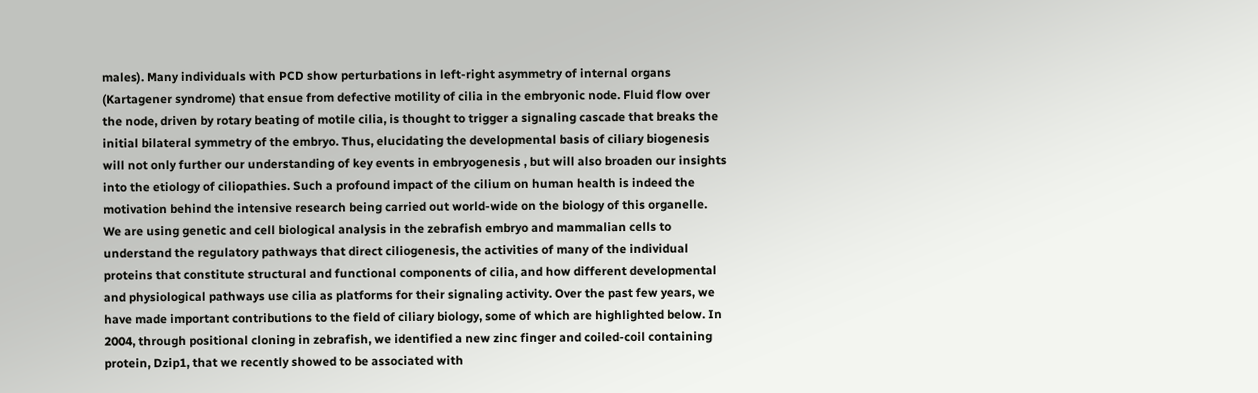males). Many individuals with PCD show perturbations in left-right asymmetry of internal organs (Kartagener syndrome) that ensue from defective motility of cilia in the embryonic node. Fluid flow over the node, driven by rotary beating of motile cilia, is thought to trigger a signaling cascade that breaks the initial bilateral symmetry of the embryo. Thus, elucidating the developmental basis of ciliary biogenesis will not only further our understanding of key events in embryogenesis , but will also broaden our insights into the etiology of ciliopathies. Such a profound impact of the cilium on human health is indeed the motivation behind the intensive research being carried out world-wide on the biology of this organelle.
We are using genetic and cell biological analysis in the zebrafish embryo and mammalian cells to understand the regulatory pathways that direct ciliogenesis, the activities of many of the individual proteins that constitute structural and functional components of cilia, and how different developmental and physiological pathways use cilia as platforms for their signaling activity. Over the past few years, we have made important contributions to the field of ciliary biology, some of which are highlighted below. In 2004, through positional cloning in zebrafish, we identified a new zinc finger and coiled-coil containing protein, Dzip1, that we recently showed to be associated with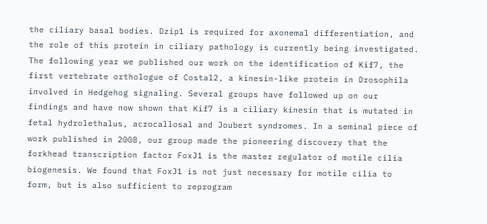the ciliary basal bodies. Dzip1 is required for axonemal differentiation, and the role of this protein in ciliary pathology is currently being investigated. The following year we published our work on the identification of Kif7, the first vertebrate orthologue of Costal2, a kinesin-like protein in Drosophila involved in Hedgehog signaling. Several groups have followed up on our findings and have now shown that Kif7 is a ciliary kinesin that is mutated in fetal hydrolethalus, acrocallosal and Joubert syndromes. In a seminal piece of work published in 2008, our group made the pioneering discovery that the forkhead transcription factor FoxJ1 is the master regulator of motile cilia biogenesis. We found that FoxJ1 is not just necessary for motile cilia to form, but is also sufficient to reprogram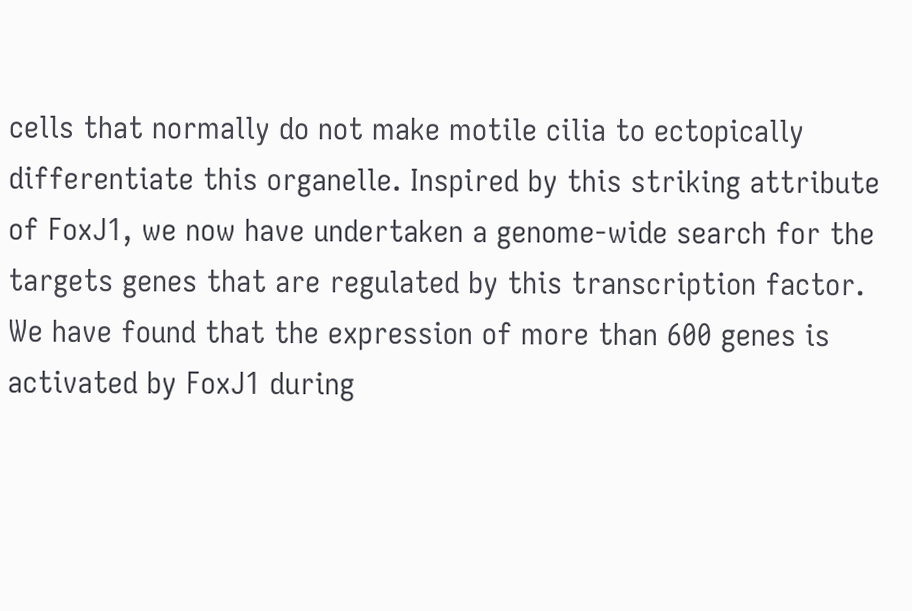cells that normally do not make motile cilia to ectopically differentiate this organelle. Inspired by this striking attribute of FoxJ1, we now have undertaken a genome-wide search for the targets genes that are regulated by this transcription factor. We have found that the expression of more than 600 genes is activated by FoxJ1 during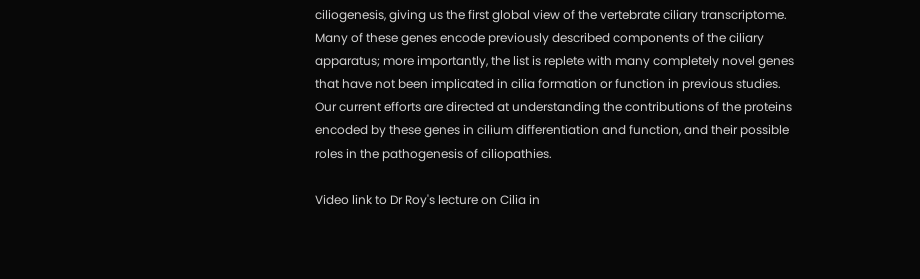ciliogenesis, giving us the first global view of the vertebrate ciliary transcriptome. Many of these genes encode previously described components of the ciliary apparatus; more importantly, the list is replete with many completely novel genes that have not been implicated in cilia formation or function in previous studies. Our current efforts are directed at understanding the contributions of the proteins encoded by these genes in cilium differentiation and function, and their possible roles in the pathogenesis of ciliopathies.

Video link to Dr Roy's lecture on Cilia in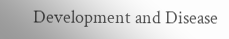Development and Disease